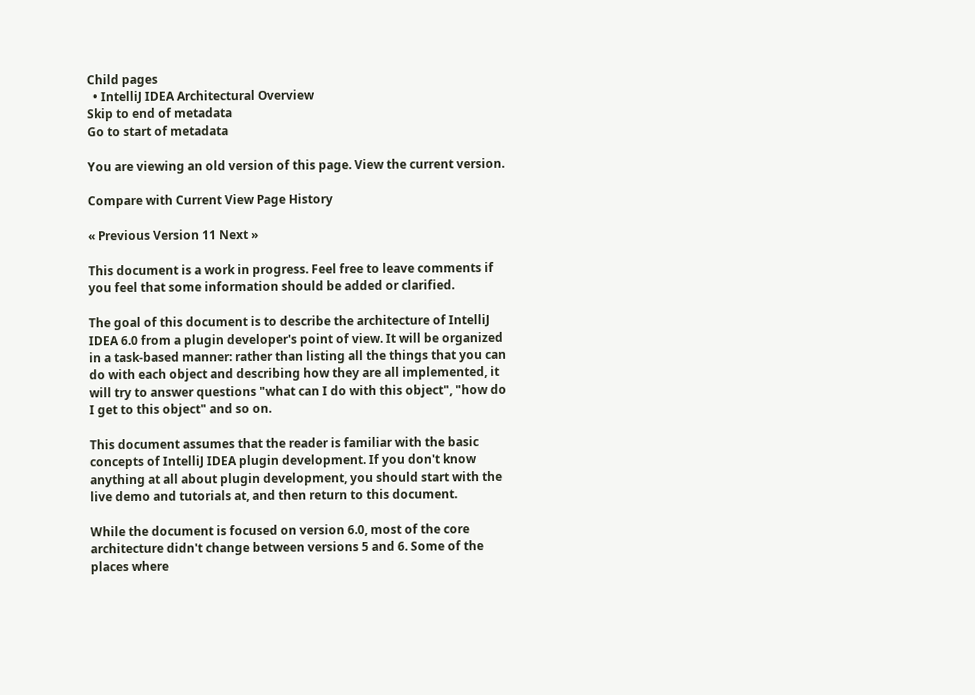Child pages
  • IntelliJ IDEA Architectural Overview
Skip to end of metadata
Go to start of metadata

You are viewing an old version of this page. View the current version.

Compare with Current View Page History

« Previous Version 11 Next »

This document is a work in progress. Feel free to leave comments if you feel that some information should be added or clarified.

The goal of this document is to describe the architecture of IntelliJ IDEA 6.0 from a plugin developer's point of view. It will be organized in a task-based manner: rather than listing all the things that you can do with each object and describing how they are all implemented, it will try to answer questions "what can I do with this object", "how do I get to this object" and so on.

This document assumes that the reader is familiar with the basic concepts of IntelliJ IDEA plugin development. If you don't know anything at all about plugin development, you should start with the live demo and tutorials at, and then return to this document.

While the document is focused on version 6.0, most of the core architecture didn't change between versions 5 and 6. Some of the places where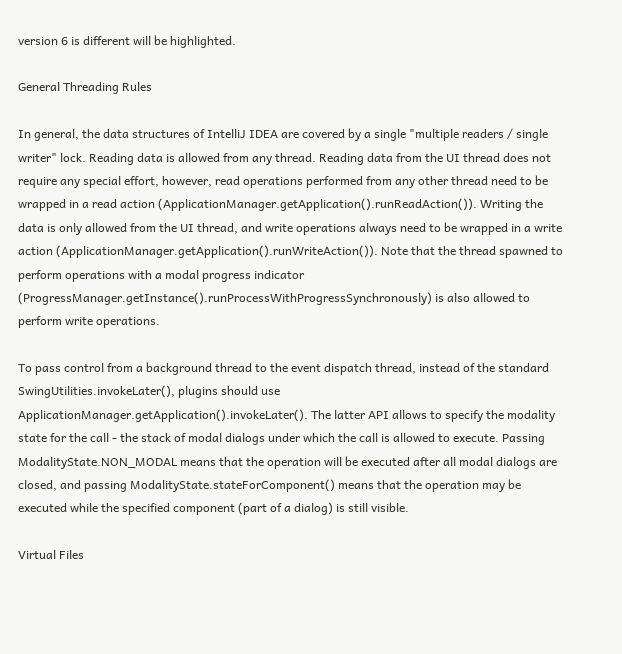version 6 is different will be highlighted.

General Threading Rules

In general, the data structures of IntelliJ IDEA are covered by a single "multiple readers / single writer" lock. Reading data is allowed from any thread. Reading data from the UI thread does not require any special effort, however, read operations performed from any other thread need to be wrapped in a read action (ApplicationManager.getApplication().runReadAction()). Writing the data is only allowed from the UI thread, and write operations always need to be wrapped in a write action (ApplicationManager.getApplication().runWriteAction()). Note that the thread spawned to perform operations with a modal progress indicator (ProgressManager.getInstance().runProcessWithProgressSynchronously) is also allowed to perform write operations.

To pass control from a background thread to the event dispatch thread, instead of the standard SwingUtilities.invokeLater(), plugins should use ApplicationManager.getApplication().invokeLater(). The latter API allows to specify the modality state for the call - the stack of modal dialogs under which the call is allowed to execute. Passing ModalityState.NON_MODAL means that the operation will be executed after all modal dialogs are closed, and passing ModalityState.stateForComponent() means that the operation may be executed while the specified component (part of a dialog) is still visible.

Virtual Files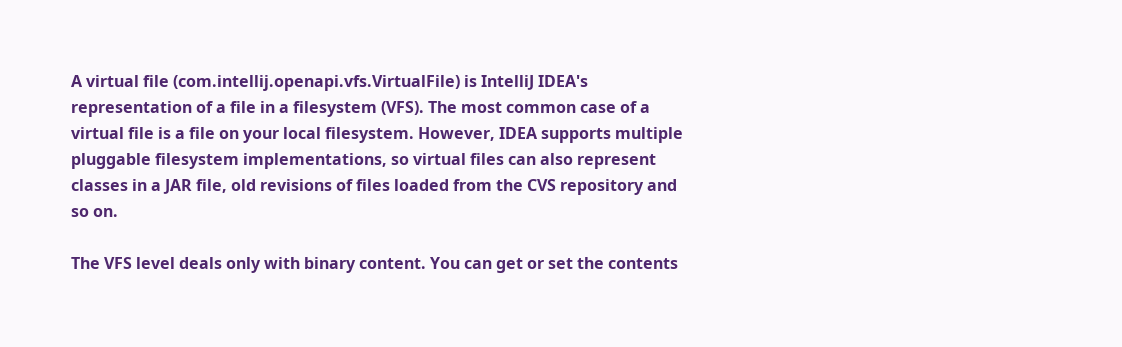A virtual file (com.intellij.openapi.vfs.VirtualFile) is IntelliJ IDEA's representation of a file in a filesystem (VFS). The most common case of a virtual file is a file on your local filesystem. However, IDEA supports multiple pluggable filesystem implementations, so virtual files can also represent classes in a JAR file, old revisions of files loaded from the CVS repository and so on.

The VFS level deals only with binary content. You can get or set the contents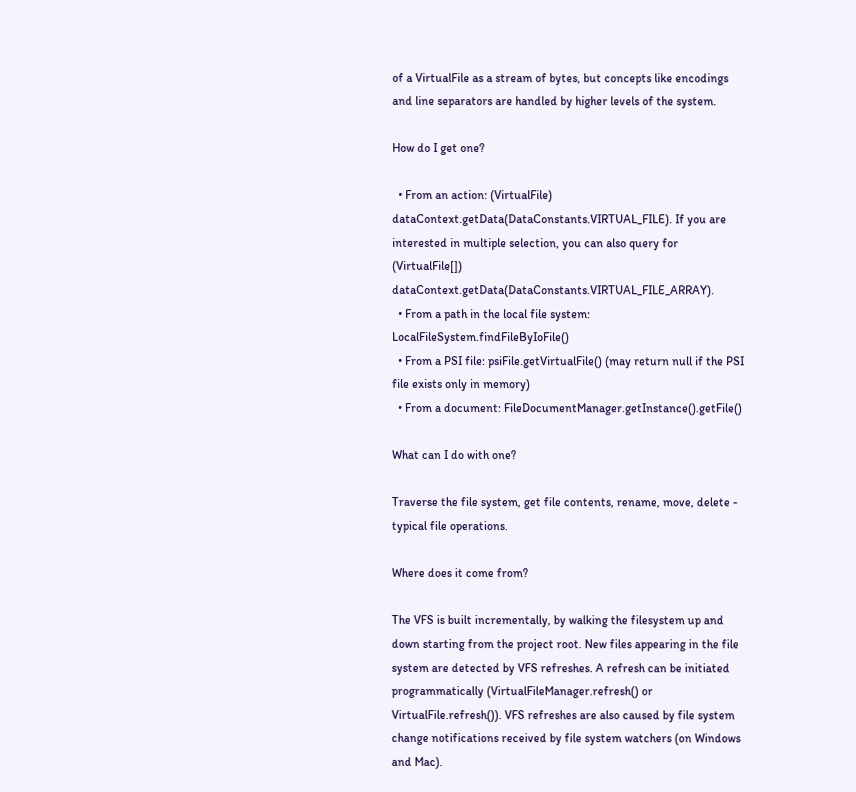of a VirtualFile as a stream of bytes, but concepts like encodings and line separators are handled by higher levels of the system.

How do I get one?

  • From an action: (VirtualFile) dataContext.getData(DataConstants.VIRTUAL_FILE). If you are interested in multiple selection, you can also query for (VirtualFile[]) dataContext.getData(DataConstants.VIRTUAL_FILE_ARRAY).
  • From a path in the local file system: LocalFileSystem.findFileByIoFile()
  • From a PSI file: psiFile.getVirtualFile() (may return null if the PSI file exists only in memory)
  • From a document: FileDocumentManager.getInstance().getFile()

What can I do with one?

Traverse the file system, get file contents, rename, move, delete - typical file operations.

Where does it come from?

The VFS is built incrementally, by walking the filesystem up and down starting from the project root. New files appearing in the file system are detected by VFS refreshes. A refresh can be initiated programmatically (VirtualFileManager.refresh() or VirtualFile.refresh()). VFS refreshes are also caused by file system change notifications received by file system watchers (on Windows and Mac).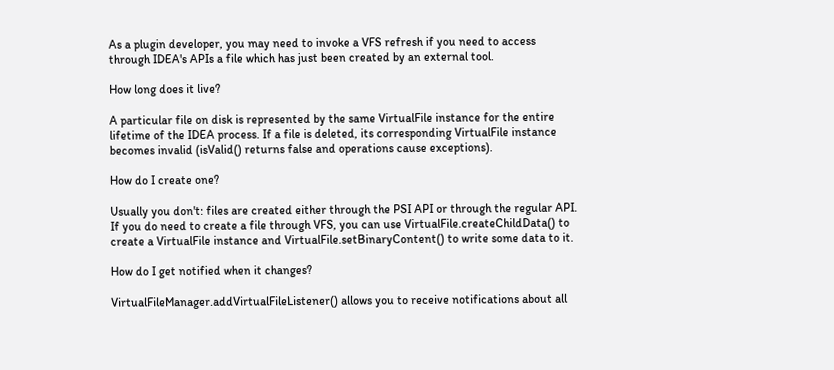As a plugin developer, you may need to invoke a VFS refresh if you need to access through IDEA's APIs a file which has just been created by an external tool.

How long does it live?

A particular file on disk is represented by the same VirtualFile instance for the entire lifetime of the IDEA process. If a file is deleted, its corresponding VirtualFile instance becomes invalid (isValid() returns false and operations cause exceptions).

How do I create one?

Usually you don't: files are created either through the PSI API or through the regular API. If you do need to create a file through VFS, you can use VirtualFile.createChildData() to create a VirtualFile instance and VirtualFile.setBinaryContent() to write some data to it.

How do I get notified when it changes?

VirtualFileManager.addVirtualFileListener() allows you to receive notifications about all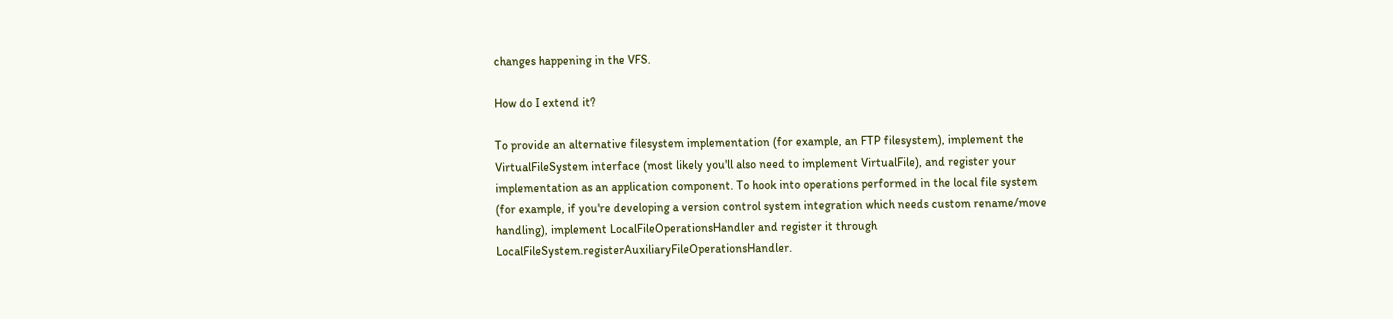changes happening in the VFS.

How do I extend it?

To provide an alternative filesystem implementation (for example, an FTP filesystem), implement the VirtualFileSystem interface (most likely you'll also need to implement VirtualFile), and register your implementation as an application component. To hook into operations performed in the local file system (for example, if you're developing a version control system integration which needs custom rename/move handling), implement LocalFileOperationsHandler and register it through LocalFileSystem.registerAuxiliaryFileOperationsHandler.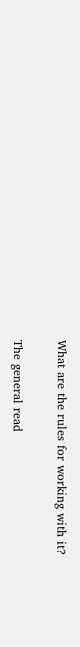What are the rules for working with it?

The general read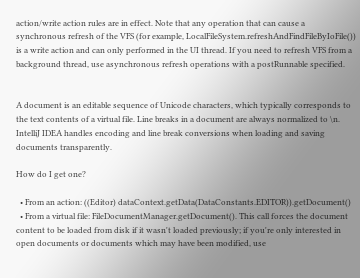action/write action rules are in effect. Note that any operation that can cause a synchronous refresh of the VFS (for example, LocalFileSystem.refreshAndFindFileByIoFile()) is a write action and can only performed in the UI thread. If you need to refresh VFS from a background thread, use asynchronous refresh operations with a postRunnable specified.


A document is an editable sequence of Unicode characters, which typically corresponds to the text contents of a virtual file. Line breaks in a document are always normalized to \n. IntelliJ IDEA handles encoding and line break conversions when loading and saving documents transparently.

How do I get one?

  • From an action: ((Editor) dataContext.getData(DataConstants.EDITOR)).getDocument()
  • From a virtual file: FileDocumentManager.getDocument(). This call forces the document content to be loaded from disk if it wasn't loaded previously; if you're only interested in open documents or documents which may have been modified, use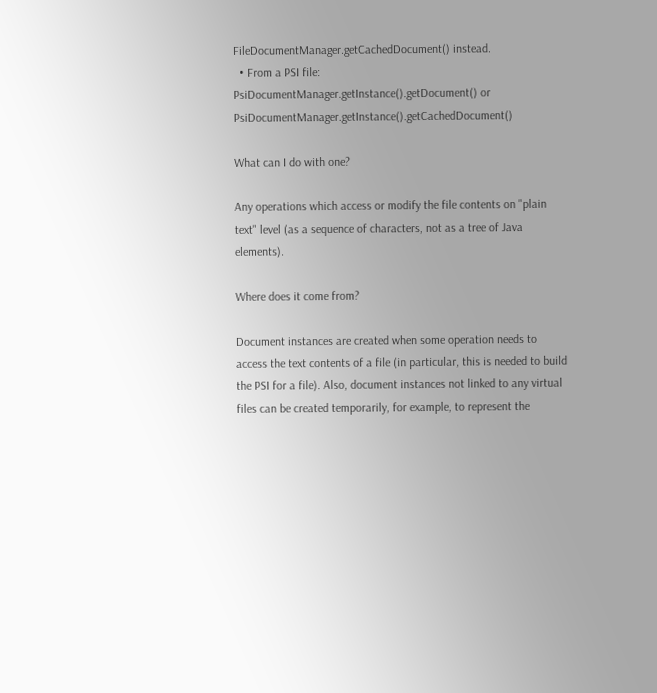FileDocumentManager.getCachedDocument() instead.
  • From a PSI file: PsiDocumentManager.getInstance().getDocument() or PsiDocumentManager.getInstance().getCachedDocument()

What can I do with one?

Any operations which access or modify the file contents on "plain text" level (as a sequence of characters, not as a tree of Java elements).

Where does it come from?

Document instances are created when some operation needs to access the text contents of a file (in particular, this is needed to build the PSI for a file). Also, document instances not linked to any virtual files can be created temporarily, for example, to represent the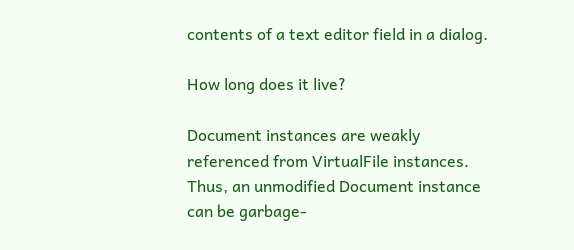contents of a text editor field in a dialog.

How long does it live?

Document instances are weakly referenced from VirtualFile instances. Thus, an unmodified Document instance can be garbage-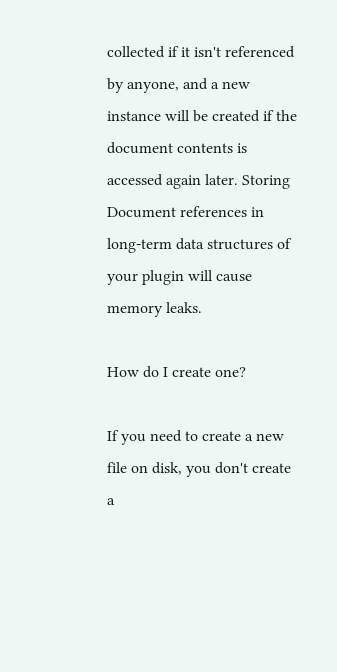collected if it isn't referenced by anyone, and a new instance will be created if the document contents is accessed again later. Storing Document references in long-term data structures of your plugin will cause memory leaks.

How do I create one?

If you need to create a new file on disk, you don't create a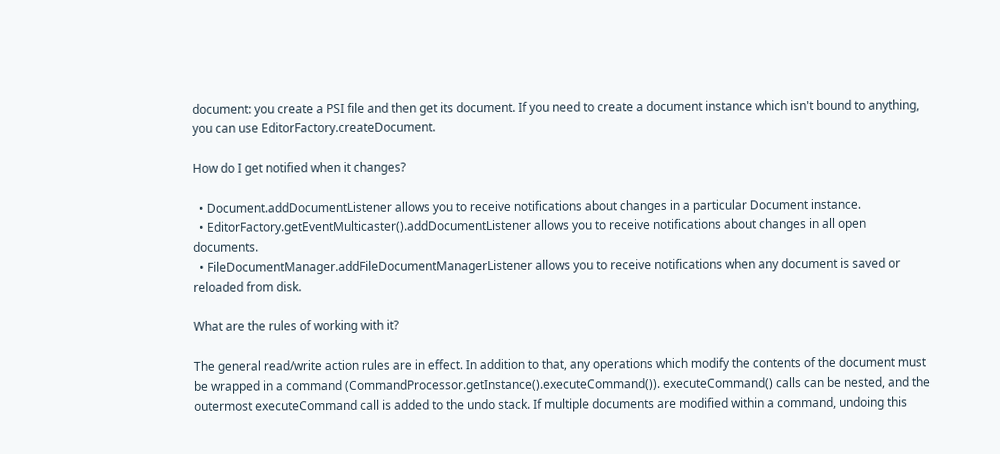document: you create a PSI file and then get its document. If you need to create a document instance which isn't bound to anything, you can use EditorFactory.createDocument.

How do I get notified when it changes?

  • Document.addDocumentListener allows you to receive notifications about changes in a particular Document instance.
  • EditorFactory.getEventMulticaster().addDocumentListener allows you to receive notifications about changes in all open documents.
  • FileDocumentManager.addFileDocumentManagerListener allows you to receive notifications when any document is saved or reloaded from disk.

What are the rules of working with it?

The general read/write action rules are in effect. In addition to that, any operations which modify the contents of the document must be wrapped in a command (CommandProcessor.getInstance().executeCommand()). executeCommand() calls can be nested, and the outermost executeCommand call is added to the undo stack. If multiple documents are modified within a command, undoing this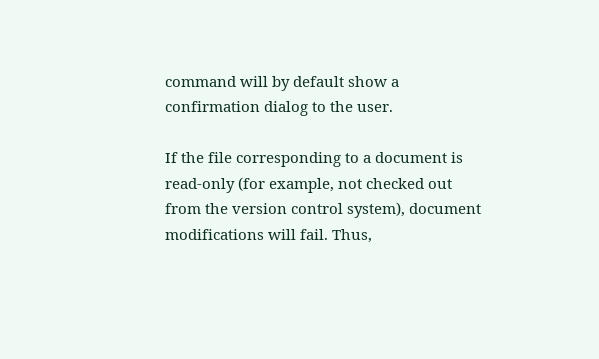command will by default show a confirmation dialog to the user.

If the file corresponding to a document is read-only (for example, not checked out from the version control system), document modifications will fail. Thus,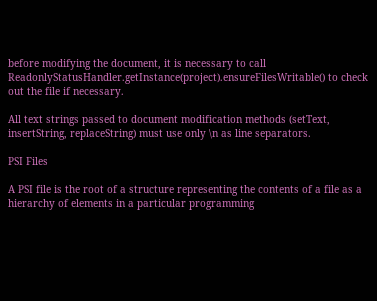before modifying the document, it is necessary to call ReadonlyStatusHandler.getInstance(project).ensureFilesWritable() to check out the file if necessary.

All text strings passed to document modification methods (setText, insertString, replaceString) must use only \n as line separators.

PSI Files

A PSI file is the root of a structure representing the contents of a file as a hierarchy of elements in a particular programming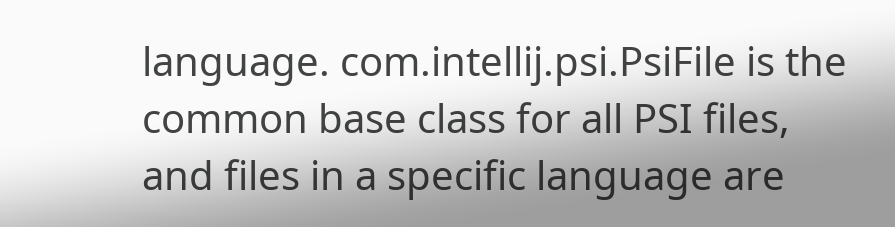language. com.intellij.psi.PsiFile is the common base class for all PSI files, and files in a specific language are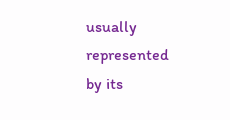usually represented by its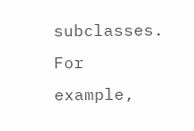subclasses. For example,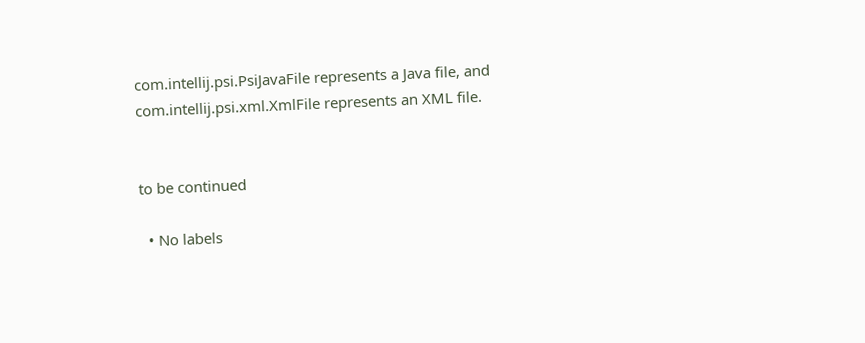com.intellij.psi.PsiJavaFile represents a Java file, and com.intellij.psi.xml.XmlFile represents an XML file.


to be continued

  • No labels